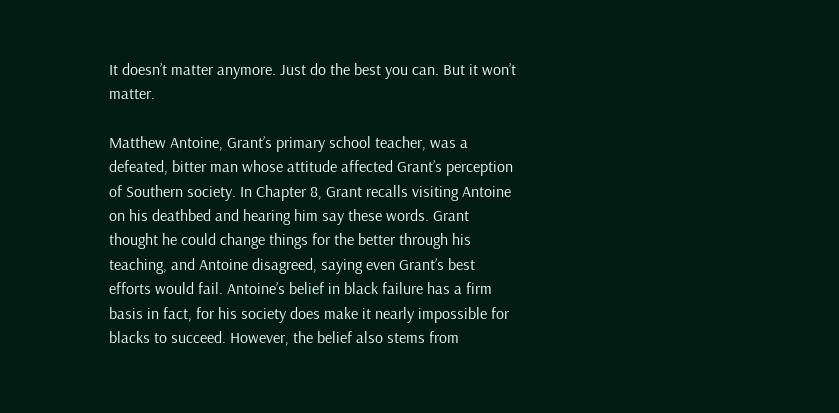It doesn’t matter anymore. Just do the best you can. But it won’t matter.

Matthew Antoine, Grant’s primary school teacher, was a defeated, bitter man whose attitude affected Grant’s perception of Southern society. In Chapter 8, Grant recalls visiting Antoine on his deathbed and hearing him say these words. Grant thought he could change things for the better through his teaching, and Antoine disagreed, saying even Grant’s best efforts would fail. Antoine’s belief in black failure has a firm basis in fact, for his society does make it nearly impossible for blacks to succeed. However, the belief also stems from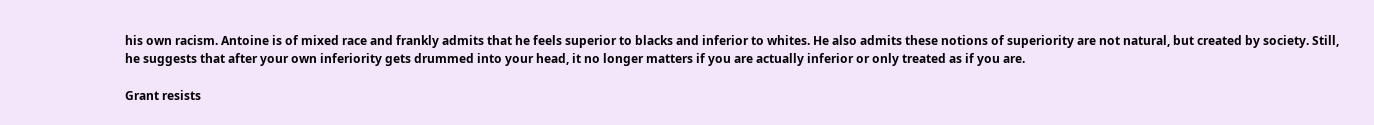his own racism. Antoine is of mixed race and frankly admits that he feels superior to blacks and inferior to whites. He also admits these notions of superiority are not natural, but created by society. Still, he suggests that after your own inferiority gets drummed into your head, it no longer matters if you are actually inferior or only treated as if you are.

Grant resists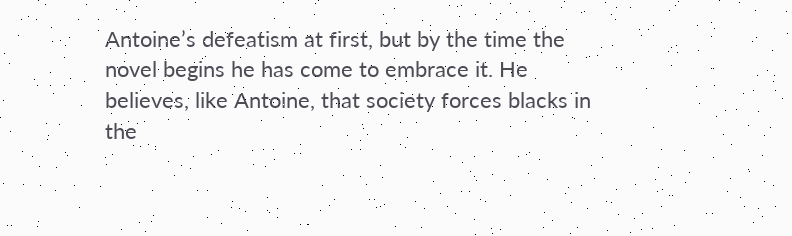Antoine’s defeatism at first, but by the time the novel begins he has come to embrace it. He believes, like Antoine, that society forces blacks in the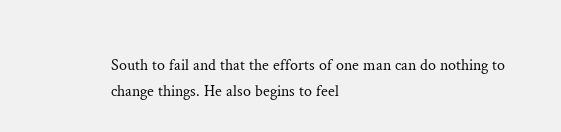South to fail and that the efforts of one man can do nothing to change things. He also begins to feel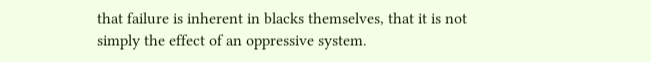that failure is inherent in blacks themselves, that it is not simply the effect of an oppressive system.